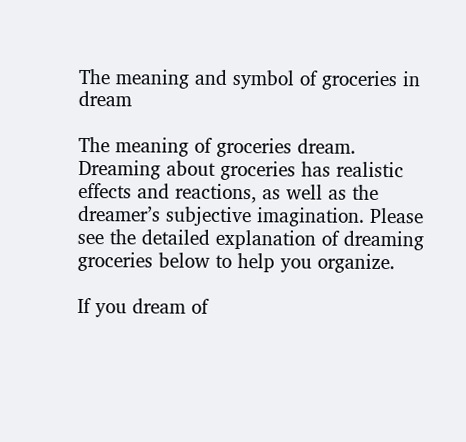The meaning and symbol of groceries in dream

The meaning of groceries dream. Dreaming about groceries has realistic effects and reactions, as well as the dreamer’s subjective imagination. Please see the detailed explanation of dreaming groceries below to help you organize.

If you dream of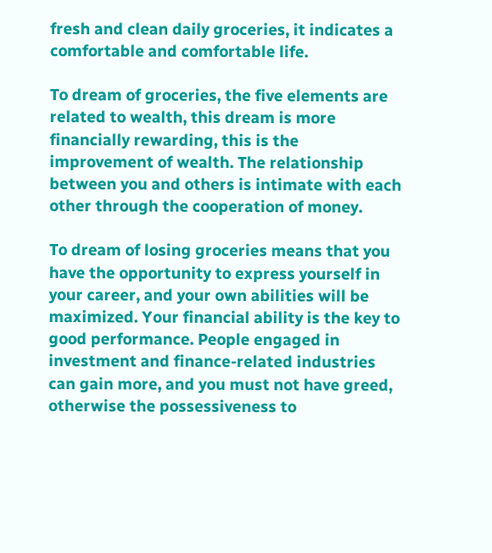fresh and clean daily groceries, it indicates a comfortable and comfortable life.

To dream of groceries, the five elements are related to wealth, this dream is more financially rewarding, this is the improvement of wealth. The relationship between you and others is intimate with each other through the cooperation of money.

To dream of losing groceries means that you have the opportunity to express yourself in your career, and your own abilities will be maximized. Your financial ability is the key to good performance. People engaged in investment and finance-related industries can gain more, and you must not have greed, otherwise the possessiveness to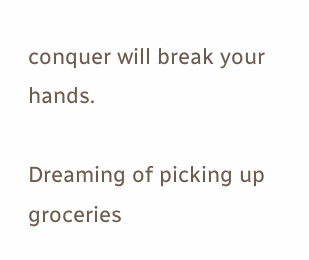conquer will break your hands.

Dreaming of picking up groceries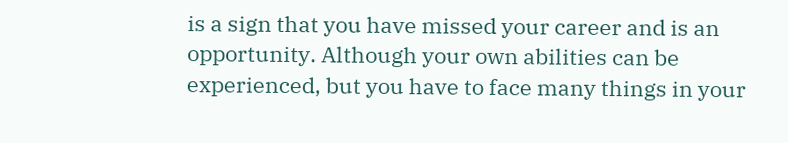is a sign that you have missed your career and is an opportunity. Although your own abilities can be experienced, but you have to face many things in your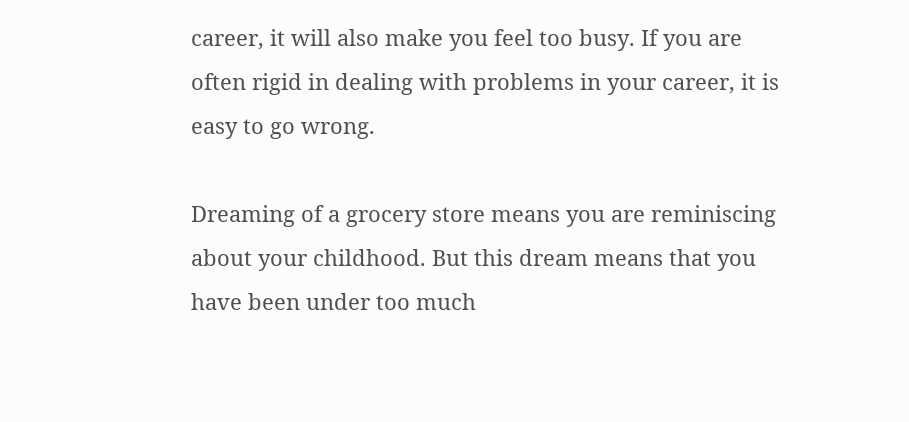career, it will also make you feel too busy. If you are often rigid in dealing with problems in your career, it is easy to go wrong.

Dreaming of a grocery store means you are reminiscing about your childhood. But this dream means that you have been under too much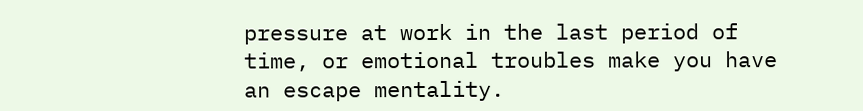pressure at work in the last period of time, or emotional troubles make you have an escape mentality.